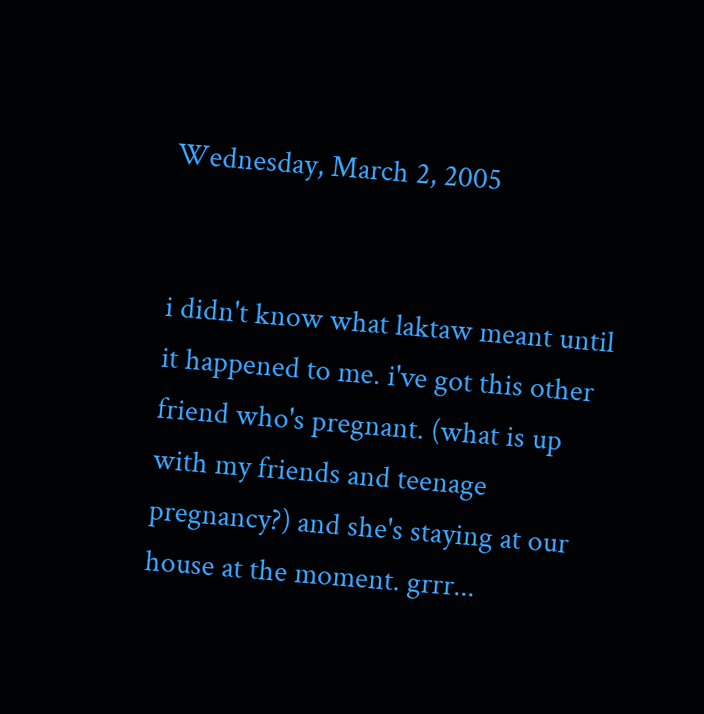Wednesday, March 2, 2005


i didn't know what laktaw meant until it happened to me. i've got this other friend who's pregnant. (what is up with my friends and teenage pregnancy?) and she's staying at our house at the moment. grrr...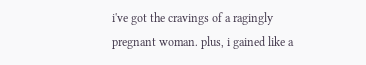i've got the cravings of a ragingly pregnant woman. plus, i gained like a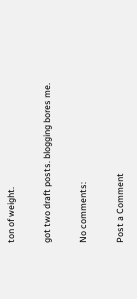ton of weight.

got two draft posts. blogging bores me.

No comments:

Post a Comment